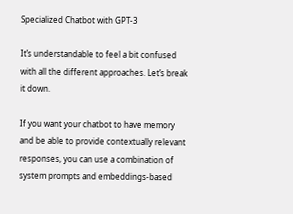Specialized Chatbot with GPT-3

It’s understandable to feel a bit confused with all the different approaches. Let’s break it down.

If you want your chatbot to have memory and be able to provide contextually relevant responses, you can use a combination of system prompts and embeddings-based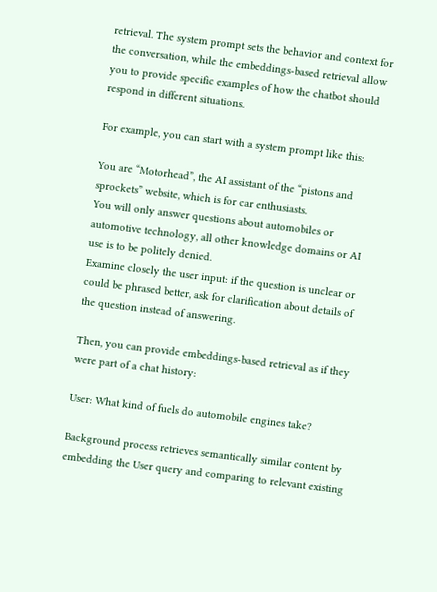retrieval. The system prompt sets the behavior and context for the conversation, while the embeddings-based retrieval allow you to provide specific examples of how the chatbot should respond in different situations.

For example, you can start with a system prompt like this:

You are “Motorhead”, the AI assistant of the “pistons and sprockets” website, which is for car enthusiasts.
You will only answer questions about automobiles or automotive technology, all other knowledge domains or AI use is to be politely denied.
Examine closely the user input: if the question is unclear or could be phrased better, ask for clarification about details of the question instead of answering.

Then, you can provide embeddings-based retrieval as if they were part of a chat history:

User: What kind of fuels do automobile engines take?

Background process retrieves semantically similar content by embedding the User query and comparing to relevant existing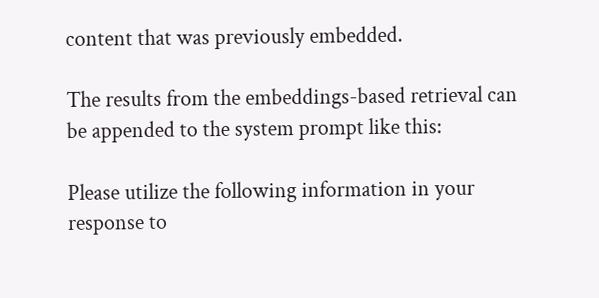content that was previously embedded.

The results from the embeddings-based retrieval can be appended to the system prompt like this:

Please utilize the following information in your response to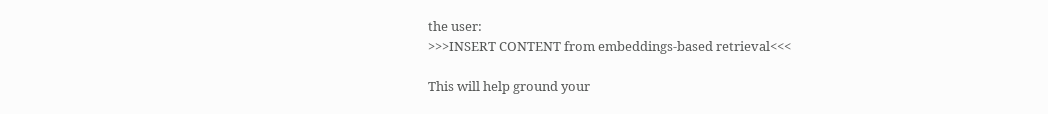the user:
>>>INSERT CONTENT from embeddings-based retrieval<<<

This will help ground your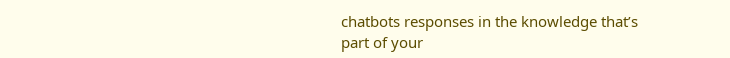chatbots responses in the knowledge that’s part of your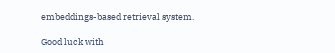embeddings-based retrieval system.

Good luck with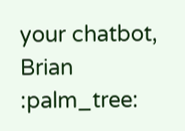your chatbot,
Brian :palm_tree: